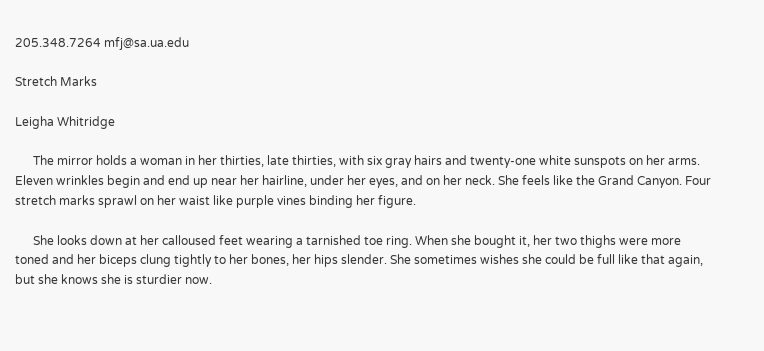205.348.7264 mfj@sa.ua.edu

Stretch Marks

Leigha Whitridge

      The mirror holds a woman in her thirties, late thirties, with six gray hairs and twenty-one white sunspots on her arms. Eleven wrinkles begin and end up near her hairline, under her eyes, and on her neck. She feels like the Grand Canyon. Four stretch marks sprawl on her waist like purple vines binding her figure.

      She looks down at her calloused feet wearing a tarnished toe ring. When she bought it, her two thighs were more toned and her biceps clung tightly to her bones, her hips slender. She sometimes wishes she could be full like that again, but she knows she is sturdier now.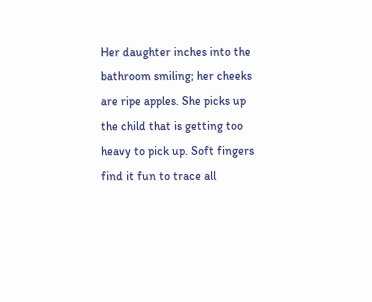Her daughter inches into the bathroom smiling; her cheeks are ripe apples. She picks up the child that is getting too heavy to pick up. Soft fingers find it fun to trace all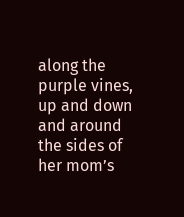along the purple vines, up and down and around the sides of her mom’s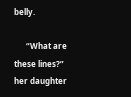belly.

      “What are these lines?” her daughter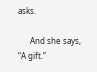asks.

      And she says, “A gift.”